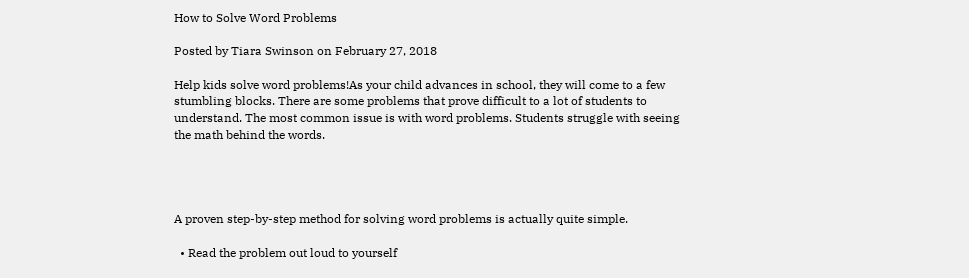How to Solve Word Problems

Posted by Tiara Swinson on February 27, 2018

Help kids solve word problems!As your child advances in school, they will come to a few stumbling blocks. There are some problems that prove difficult to a lot of students to understand. The most common issue is with word problems. Students struggle with seeing the math behind the words.




A proven step-by-step method for solving word problems is actually quite simple.

  • Read the problem out loud to yourself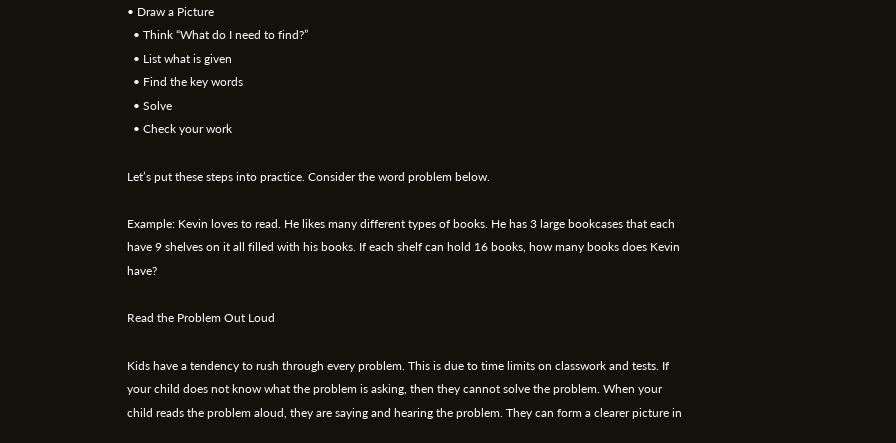• Draw a Picture
  • Think “What do I need to find?”
  • List what is given
  • Find the key words
  • Solve
  • Check your work

Let’s put these steps into practice. Consider the word problem below.

Example: Kevin loves to read. He likes many different types of books. He has 3 large bookcases that each have 9 shelves on it all filled with his books. If each shelf can hold 16 books, how many books does Kevin have?

Read the Problem Out Loud

Kids have a tendency to rush through every problem. This is due to time limits on classwork and tests. If your child does not know what the problem is asking, then they cannot solve the problem. When your child reads the problem aloud, they are saying and hearing the problem. They can form a clearer picture in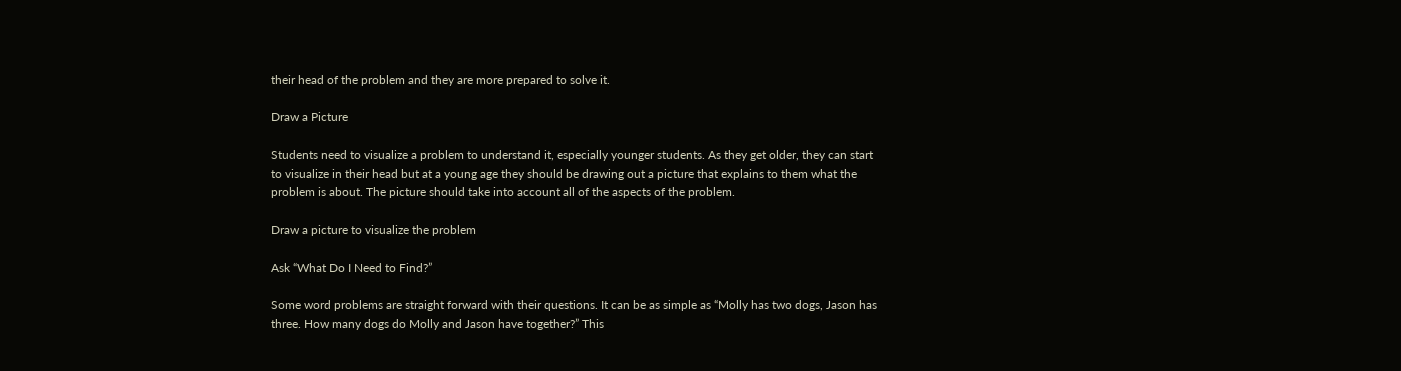their head of the problem and they are more prepared to solve it.

Draw a Picture

Students need to visualize a problem to understand it, especially younger students. As they get older, they can start to visualize in their head but at a young age they should be drawing out a picture that explains to them what the problem is about. The picture should take into account all of the aspects of the problem.

Draw a picture to visualize the problem

Ask “What Do I Need to Find?”

Some word problems are straight forward with their questions. It can be as simple as “Molly has two dogs, Jason has three. How many dogs do Molly and Jason have together?” This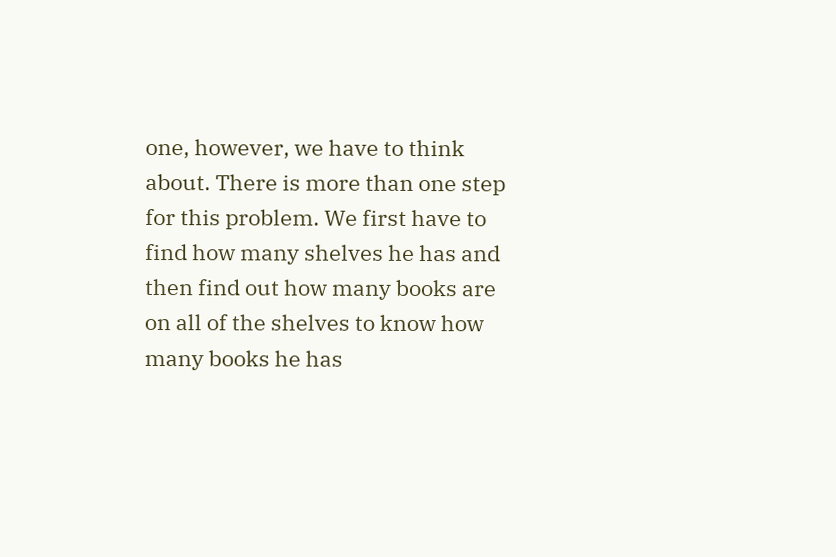one, however, we have to think about. There is more than one step for this problem. We first have to find how many shelves he has and then find out how many books are on all of the shelves to know how many books he has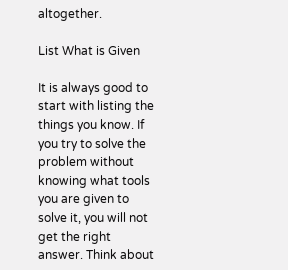altogether.

List What is Given

It is always good to start with listing the things you know. If you try to solve the problem without knowing what tools you are given to solve it, you will not get the right answer. Think about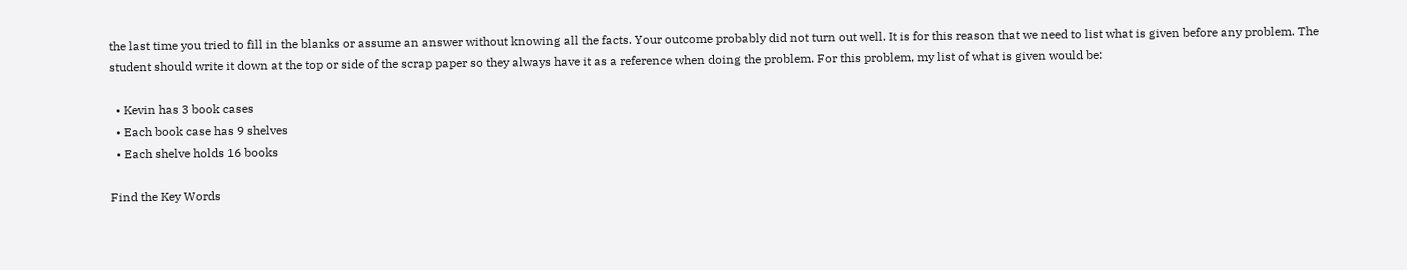the last time you tried to fill in the blanks or assume an answer without knowing all the facts. Your outcome probably did not turn out well. It is for this reason that we need to list what is given before any problem. The student should write it down at the top or side of the scrap paper so they always have it as a reference when doing the problem. For this problem, my list of what is given would be:

  • Kevin has 3 book cases
  • Each book case has 9 shelves
  • Each shelve holds 16 books

Find the Key Words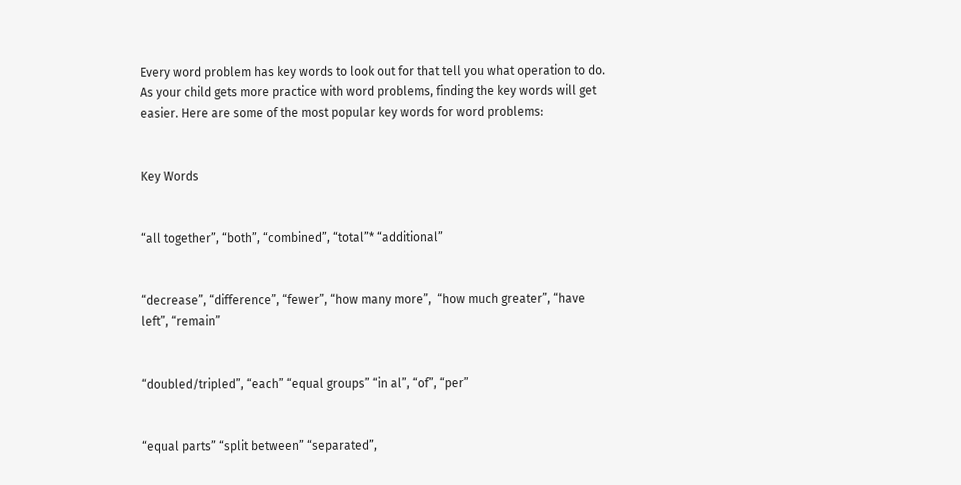Every word problem has key words to look out for that tell you what operation to do. As your child gets more practice with word problems, finding the key words will get easier. Here are some of the most popular key words for word problems:


Key Words


“all together”, “both”, “combined”, “total”* “additional”


“decrease”, “difference”, “fewer”, “how many more”,  “how much greater”, “have left”, “remain”


“doubled/tripled”, “each” “equal groups” “in al”, “of”, “per”


“equal parts” “split between” “separated”,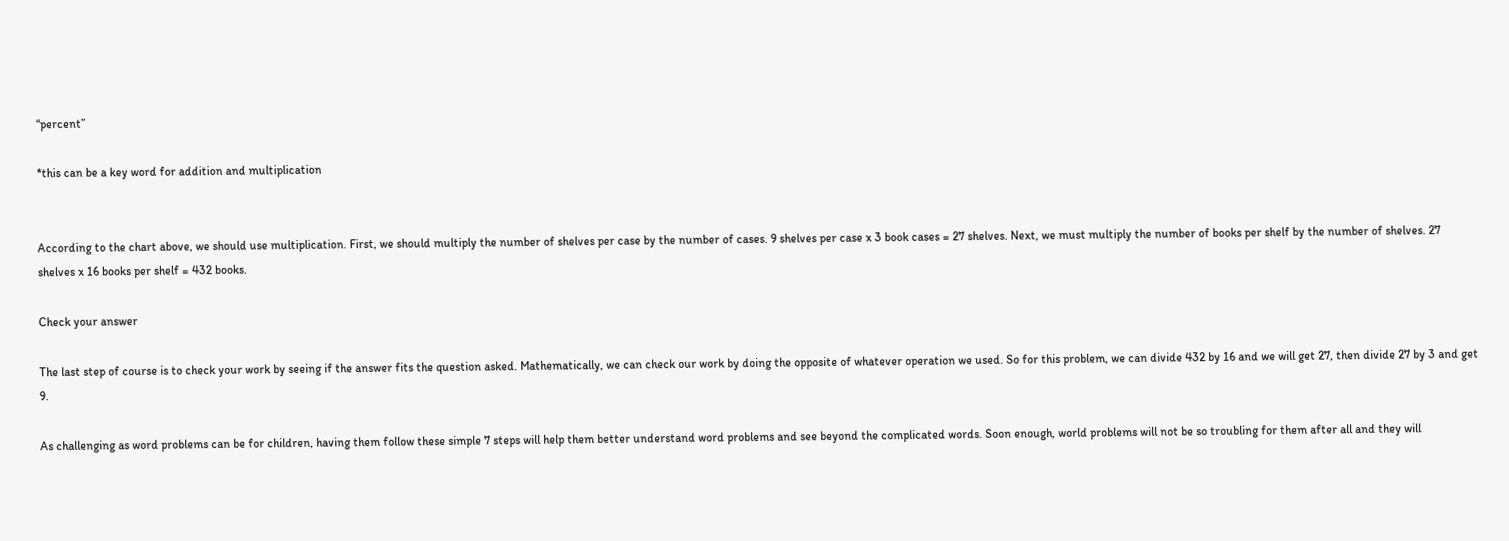“percent”

*this can be a key word for addition and multiplication


According to the chart above, we should use multiplication. First, we should multiply the number of shelves per case by the number of cases. 9 shelves per case x 3 book cases = 27 shelves. Next, we must multiply the number of books per shelf by the number of shelves. 27 shelves x 16 books per shelf = 432 books.

Check your answer

The last step of course is to check your work by seeing if the answer fits the question asked. Mathematically, we can check our work by doing the opposite of whatever operation we used. So for this problem, we can divide 432 by 16 and we will get 27, then divide 27 by 3 and get 9.

As challenging as word problems can be for children, having them follow these simple 7 steps will help them better understand word problems and see beyond the complicated words. Soon enough, world problems will not be so troubling for them after all and they will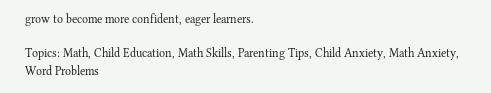grow to become more confident, eager learners.

Topics: Math, Child Education, Math Skills, Parenting Tips, Child Anxiety, Math Anxiety, Word Problems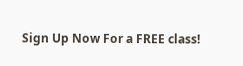Sign Up Now For a FREE class!